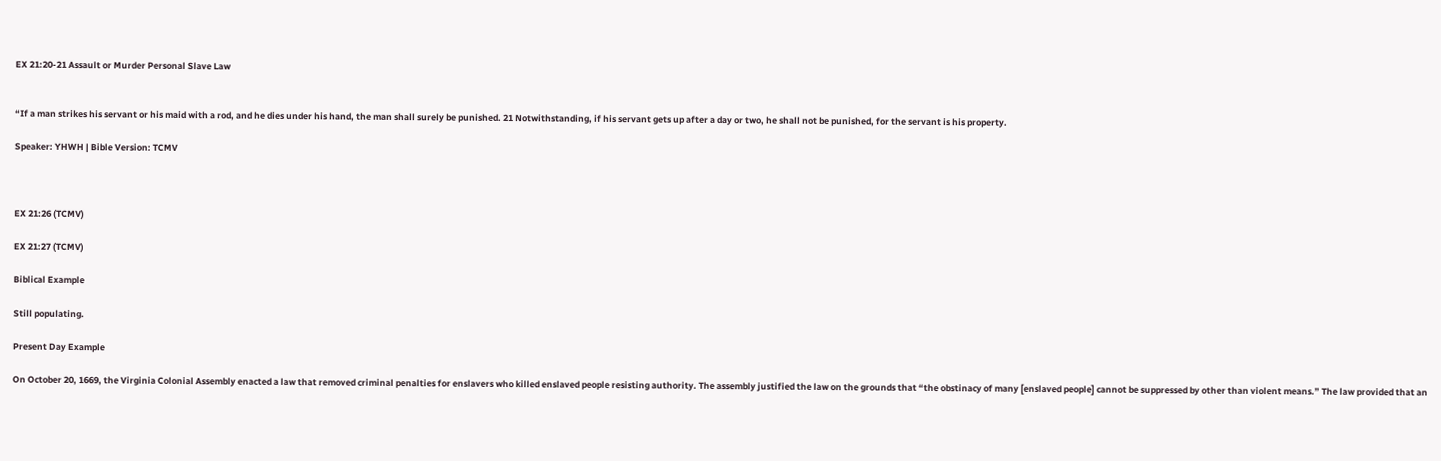EX 21:20-21 Assault or Murder Personal Slave Law


“If a man strikes his servant or his maid with a rod, and he dies under his hand, the man shall surely be punished. 21 Notwithstanding, if his servant gets up after a day or two, he shall not be punished, for the servant is his property.

Speaker: YHWH | Bible Version: TCMV



EX 21:26 (TCMV)

EX 21:27 (TCMV)

Biblical Example

Still populating.

Present Day Example

On October 20, 1669, the Virginia Colonial Assembly enacted a law that removed criminal penalties for enslavers who killed enslaved people resisting authority. The assembly justified the law on the grounds that “the obstinacy of many [enslaved people] cannot be suppressed by other than violent means.” The law provided that an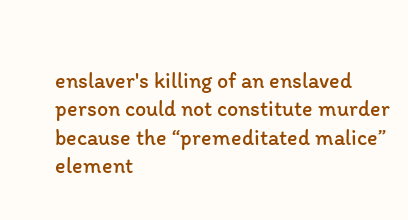enslaver's killing of an enslaved person could not constitute murder because the “premeditated malice” element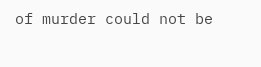of murder could not be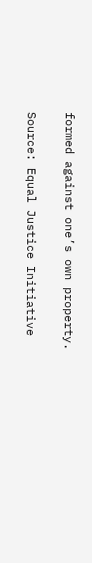formed against one’s own property.

Source: Equal Justice Initiative